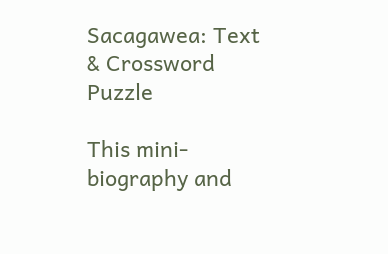Sacagawea: Text & Crossword Puzzle

This mini-biography and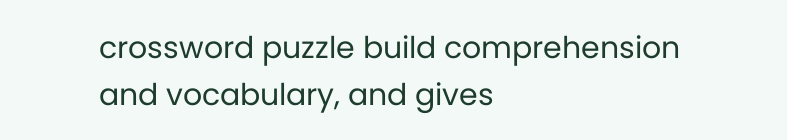crossword puzzle build comprehension and vocabulary, and gives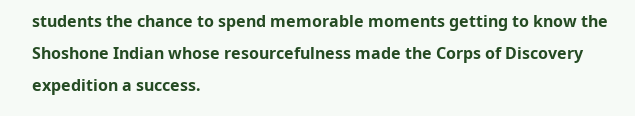students the chance to spend memorable moments getting to know the Shoshone Indian whose resourcefulness made the Corps of Discovery expedition a success.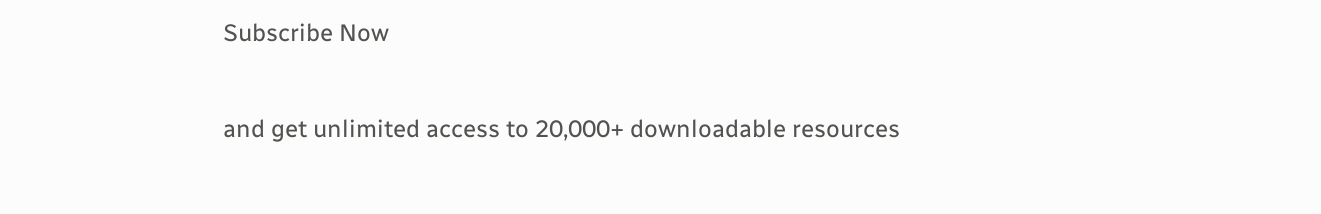Subscribe Now

and get unlimited access to 20,000+ downloadable resources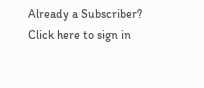Already a Subscriber? Click here to sign in